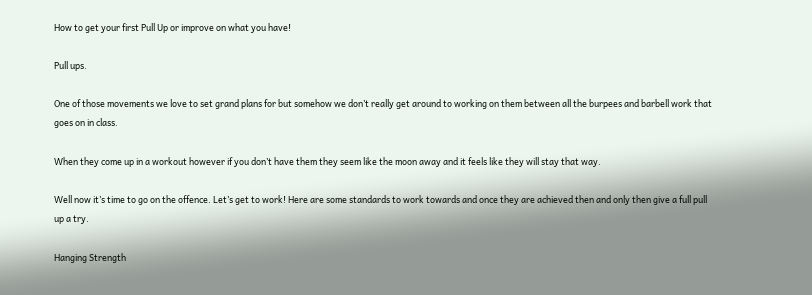How to get your first Pull Up or improve on what you have!

Pull ups.

One of those movements we love to set grand plans for but somehow we don’t really get around to working on them between all the burpees and barbell work that goes on in class.

When they come up in a workout however if you don’t have them they seem like the moon away and it feels like they will stay that way.

Well now it’s time to go on the offence. Let’s get to work! Here are some standards to work towards and once they are achieved then and only then give a full pull up a try.

Hanging Strength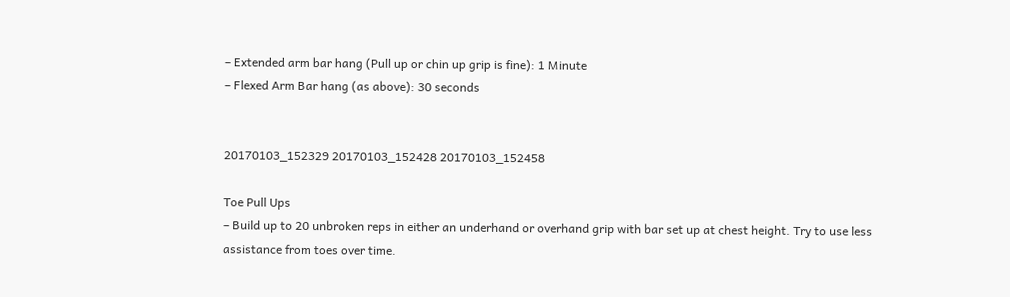– Extended arm bar hang (Pull up or chin up grip is fine): 1 Minute
– Flexed Arm Bar hang (as above): 30 seconds


20170103_152329 20170103_152428 20170103_152458

Toe Pull Ups
– Build up to 20 unbroken reps in either an underhand or overhand grip with bar set up at chest height. Try to use less assistance from toes over time.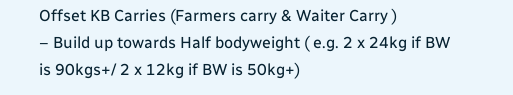Offset KB Carries (Farmers carry & Waiter Carry )
– Build up towards Half bodyweight ( e.g. 2 x 24kg if BW is 90kgs+/ 2 x 12kg if BW is 50kg+)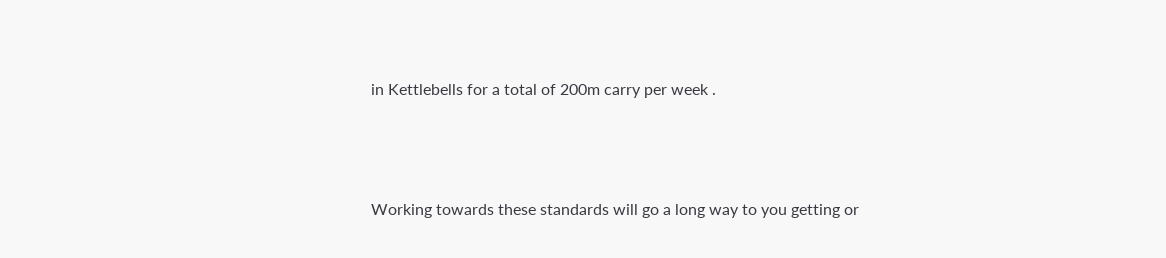in Kettlebells for a total of 200m carry per week .




Working towards these standards will go a long way to you getting or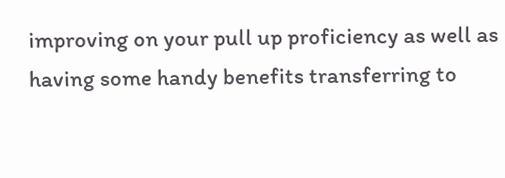improving on your pull up proficiency as well as having some handy benefits transferring to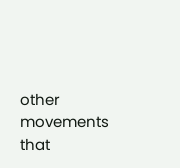other movements that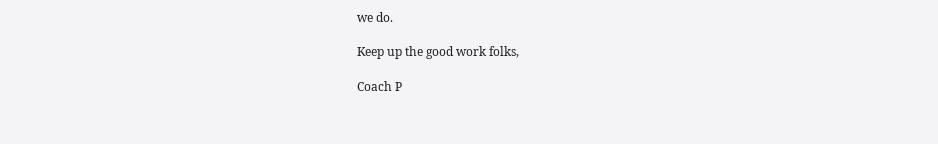we do.

Keep up the good work folks,

Coach P